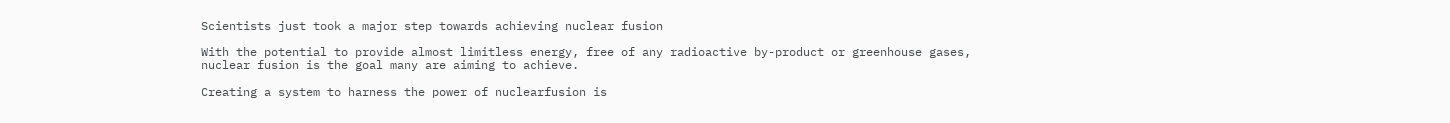Scientists just took a major step towards achieving nuclear fusion

With the potential to provide almost limitless energy, free of any radioactive by-product or greenhouse gases, nuclear fusion is the goal many are aiming to achieve.

Creating a system to harness the power of nuclearfusion is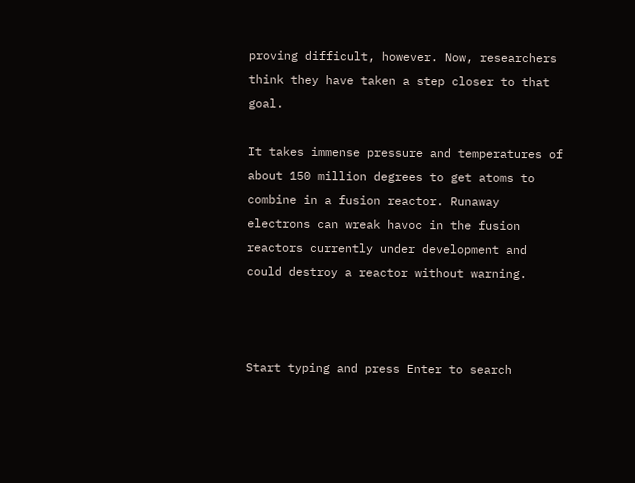proving difficult, however. Now, researchers think they have taken a step closer to that goal.

It takes immense pressure and temperatures of about 150 million degrees to get atoms to combine in a fusion reactor. Runaway electrons can wreak havoc in the fusion reactors currently under development and could destroy a reactor without warning.



Start typing and press Enter to search